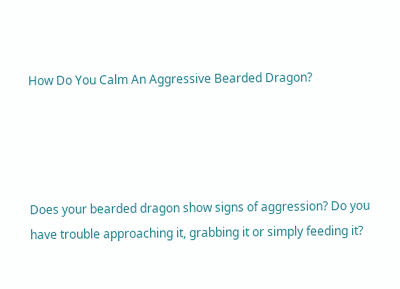How Do You Calm An Aggressive Bearded Dragon?




Does your bearded dragon show signs of aggression? Do you have trouble approaching it, grabbing it or simply feeding it?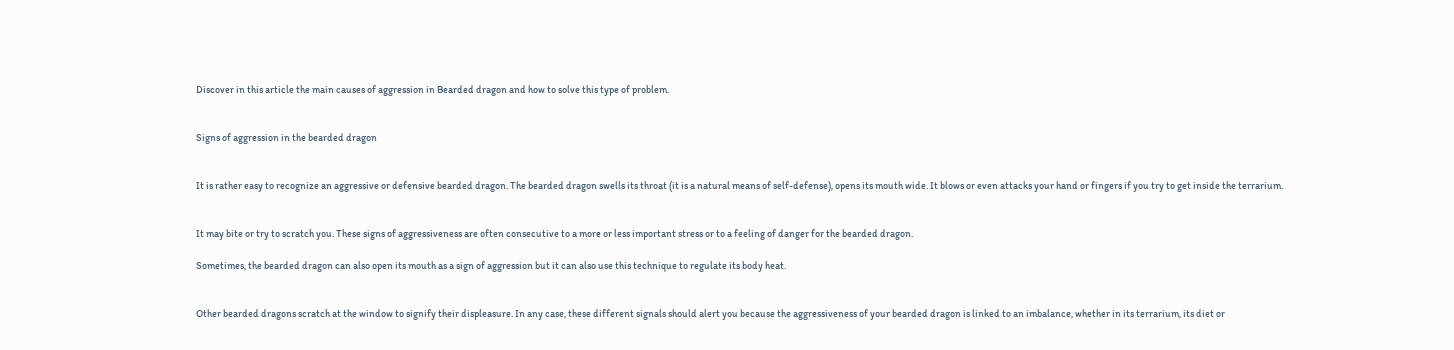Discover in this article the main causes of aggression in Bearded dragon and how to solve this type of problem.


Signs of aggression in the bearded dragon


It is rather easy to recognize an aggressive or defensive bearded dragon. The bearded dragon swells its throat (it is a natural means of self-defense), opens its mouth wide. It blows or even attacks your hand or fingers if you try to get inside the terrarium.


It may bite or try to scratch you. These signs of aggressiveness are often consecutive to a more or less important stress or to a feeling of danger for the bearded dragon.

Sometimes, the bearded dragon can also open its mouth as a sign of aggression but it can also use this technique to regulate its body heat.


Other bearded dragons scratch at the window to signify their displeasure. In any case, these different signals should alert you because the aggressiveness of your bearded dragon is linked to an imbalance, whether in its terrarium, its diet or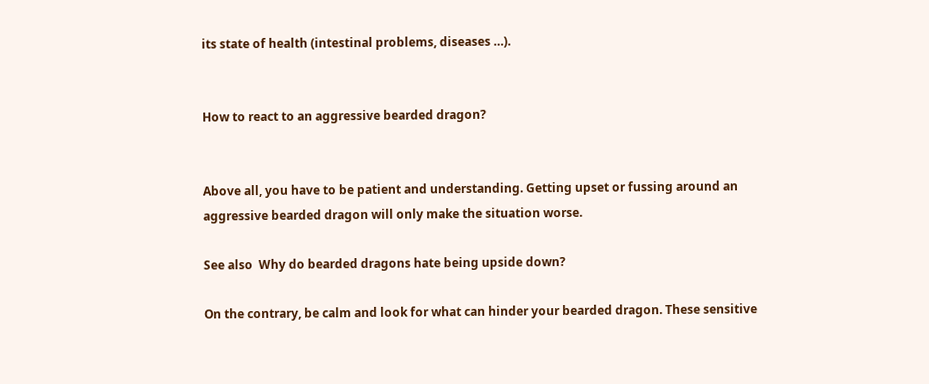its state of health (intestinal problems, diseases …).


How to react to an aggressive bearded dragon?


Above all, you have to be patient and understanding. Getting upset or fussing around an aggressive bearded dragon will only make the situation worse.

See also  Why do bearded dragons hate being upside down?

On the contrary, be calm and look for what can hinder your bearded dragon. These sensitive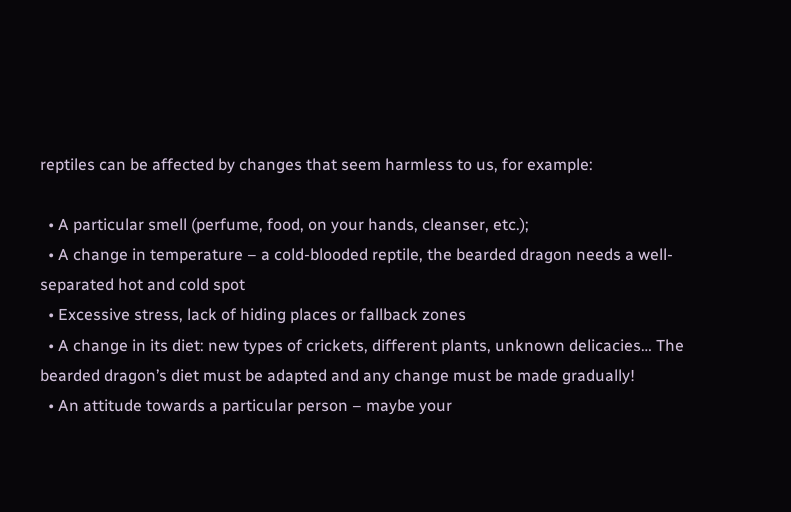reptiles can be affected by changes that seem harmless to us, for example:

  • A particular smell (perfume, food, on your hands, cleanser, etc.);
  • A change in temperature – a cold-blooded reptile, the bearded dragon needs a well-separated hot and cold spot
  • Excessive stress, lack of hiding places or fallback zones
  • A change in its diet: new types of crickets, different plants, unknown delicacies… The bearded dragon’s diet must be adapted and any change must be made gradually!
  • An attitude towards a particular person – maybe your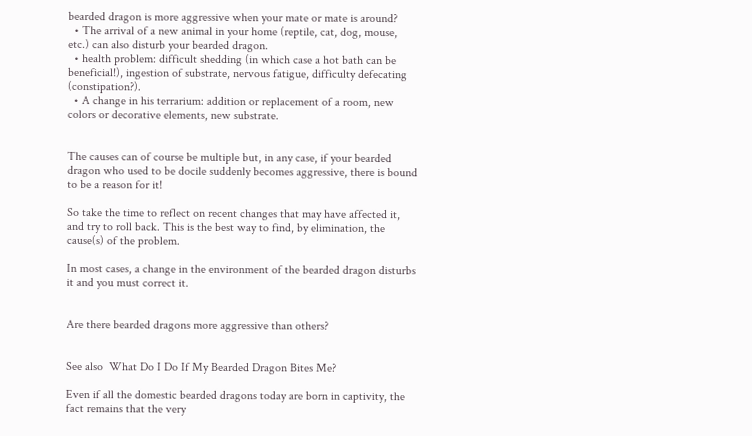bearded dragon is more aggressive when your mate or mate is around?
  • The arrival of a new animal in your home (reptile, cat, dog, mouse, etc.) can also disturb your bearded dragon.
  • health problem: difficult shedding (in which case a hot bath can be beneficial!), ingestion of substrate, nervous fatigue, difficulty defecating (constipation?).
  • A change in his terrarium: addition or replacement of a room, new colors or decorative elements, new substrate.


The causes can of course be multiple but, in any case, if your bearded dragon who used to be docile suddenly becomes aggressive, there is bound to be a reason for it!

So take the time to reflect on recent changes that may have affected it, and try to roll back. This is the best way to find, by elimination, the cause(s) of the problem.

In most cases, a change in the environment of the bearded dragon disturbs it and you must correct it.


Are there bearded dragons more aggressive than others?


See also  What Do I Do If My Bearded Dragon Bites Me?

Even if all the domestic bearded dragons today are born in captivity, the fact remains that the very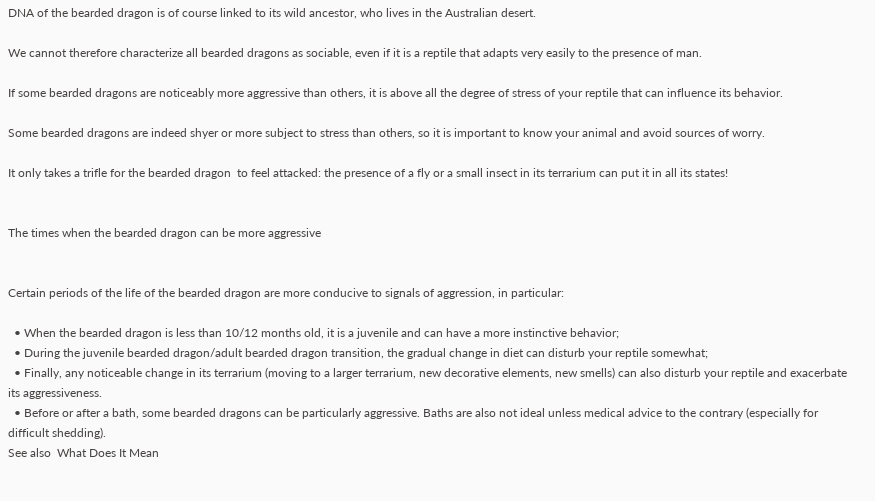DNA of the bearded dragon is of course linked to its wild ancestor, who lives in the Australian desert.

We cannot therefore characterize all bearded dragons as sociable, even if it is a reptile that adapts very easily to the presence of man.

If some bearded dragons are noticeably more aggressive than others, it is above all the degree of stress of your reptile that can influence its behavior.

Some bearded dragons are indeed shyer or more subject to stress than others, so it is important to know your animal and avoid sources of worry.

It only takes a trifle for the bearded dragon  to feel attacked: the presence of a fly or a small insect in its terrarium can put it in all its states!


The times when the bearded dragon can be more aggressive


Certain periods of the life of the bearded dragon are more conducive to signals of aggression, in particular:

  • When the bearded dragon is less than 10/12 months old, it is a juvenile and can have a more instinctive behavior;
  • During the juvenile bearded dragon/adult bearded dragon transition, the gradual change in diet can disturb your reptile somewhat;
  • Finally, any noticeable change in its terrarium (moving to a larger terrarium, new decorative elements, new smells) can also disturb your reptile and exacerbate its aggressiveness.
  • Before or after a bath, some bearded dragons can be particularly aggressive. Baths are also not ideal unless medical advice to the contrary (especially for difficult shedding).
See also  What Does It Mean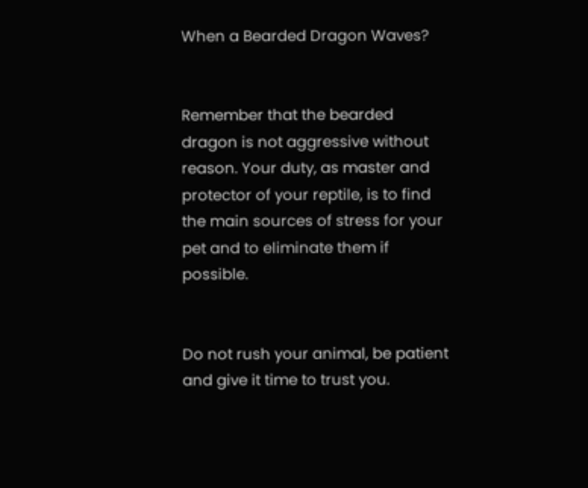When a Bearded Dragon Waves?


Remember that the bearded dragon is not aggressive without reason. Your duty, as master and protector of your reptile, is to find the main sources of stress for your pet and to eliminate them if possible.


Do not rush your animal, be patient and give it time to trust you.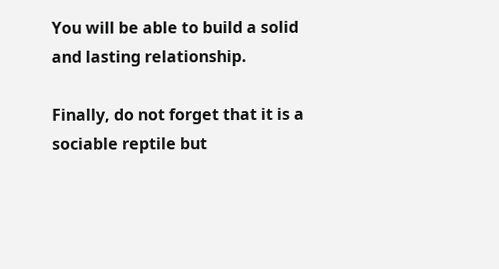You will be able to build a solid and lasting relationship.

Finally, do not forget that it is a sociable reptile but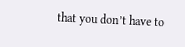that you don’t have to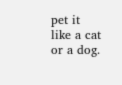pet it like a cat or a dog.